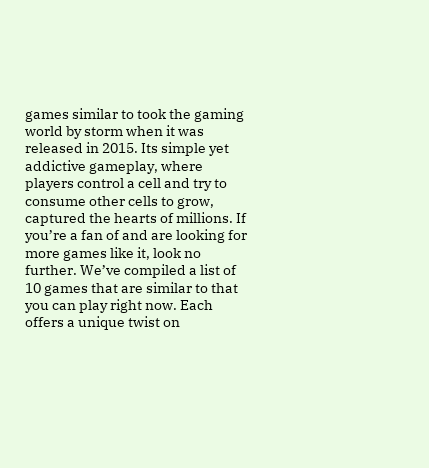games similar to took the gaming world by storm when it was released in 2015. Its simple yet addictive gameplay, where players control a cell and try to consume other cells to grow, captured the hearts of millions. If you’re a fan of and are looking for more games like it, look no further. We’ve compiled a list of 10 games that are similar to that you can play right now. Each offers a unique twist on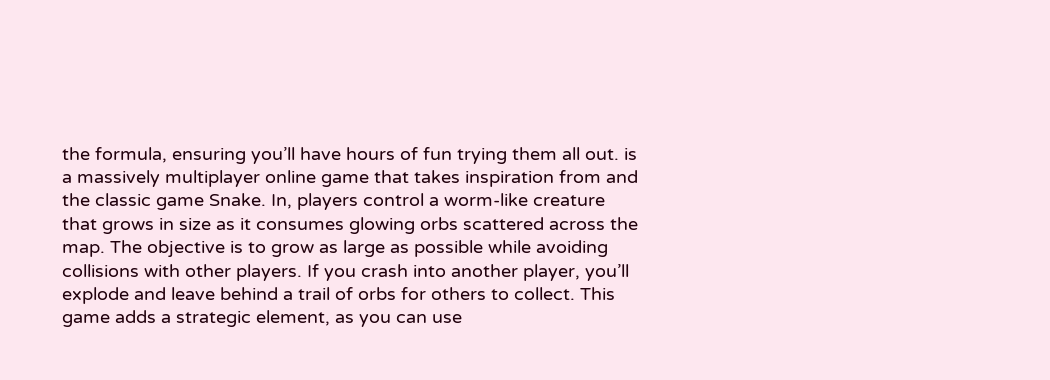the formula, ensuring you’ll have hours of fun trying them all out. is a massively multiplayer online game that takes inspiration from and the classic game Snake. In, players control a worm-like creature that grows in size as it consumes glowing orbs scattered across the map. The objective is to grow as large as possible while avoiding collisions with other players. If you crash into another player, you’ll explode and leave behind a trail of orbs for others to collect. This game adds a strategic element, as you can use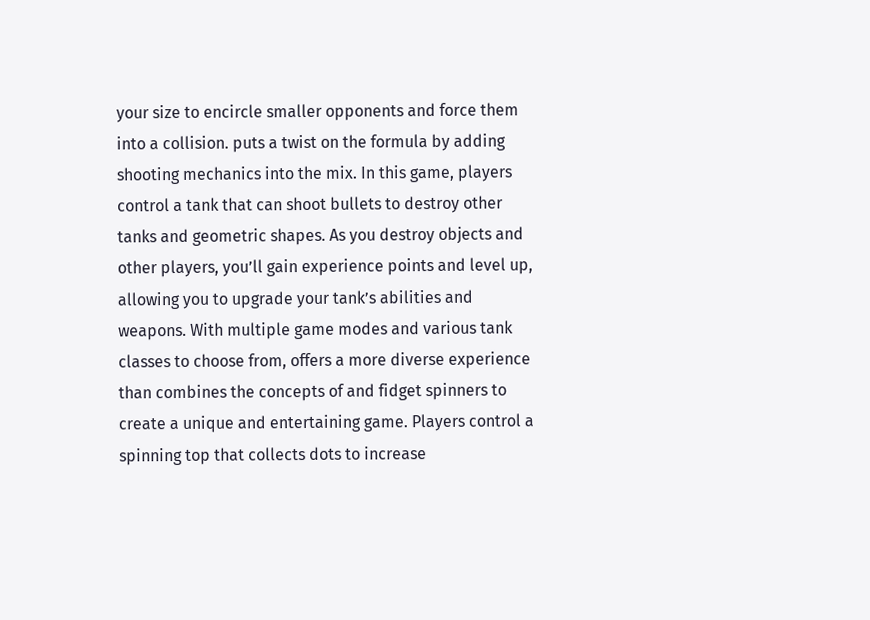your size to encircle smaller opponents and force them into a collision. puts a twist on the formula by adding shooting mechanics into the mix. In this game, players control a tank that can shoot bullets to destroy other tanks and geometric shapes. As you destroy objects and other players, you’ll gain experience points and level up, allowing you to upgrade your tank’s abilities and weapons. With multiple game modes and various tank classes to choose from, offers a more diverse experience than combines the concepts of and fidget spinners to create a unique and entertaining game. Players control a spinning top that collects dots to increase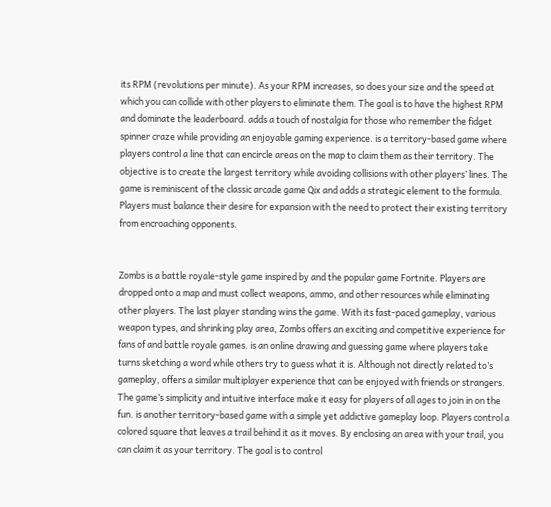its RPM (revolutions per minute). As your RPM increases, so does your size and the speed at which you can collide with other players to eliminate them. The goal is to have the highest RPM and dominate the leaderboard. adds a touch of nostalgia for those who remember the fidget spinner craze while providing an enjoyable gaming experience. is a territory-based game where players control a line that can encircle areas on the map to claim them as their territory. The objective is to create the largest territory while avoiding collisions with other players’ lines. The game is reminiscent of the classic arcade game Qix and adds a strategic element to the formula. Players must balance their desire for expansion with the need to protect their existing territory from encroaching opponents.


Zombs is a battle royale-style game inspired by and the popular game Fortnite. Players are dropped onto a map and must collect weapons, ammo, and other resources while eliminating other players. The last player standing wins the game. With its fast-paced gameplay, various weapon types, and shrinking play area, Zombs offers an exciting and competitive experience for fans of and battle royale games. is an online drawing and guessing game where players take turns sketching a word while others try to guess what it is. Although not directly related to’s gameplay, offers a similar multiplayer experience that can be enjoyed with friends or strangers. The game’s simplicity and intuitive interface make it easy for players of all ages to join in on the fun. is another territory-based game with a simple yet addictive gameplay loop. Players control a colored square that leaves a trail behind it as it moves. By enclosing an area with your trail, you can claim it as your territory. The goal is to control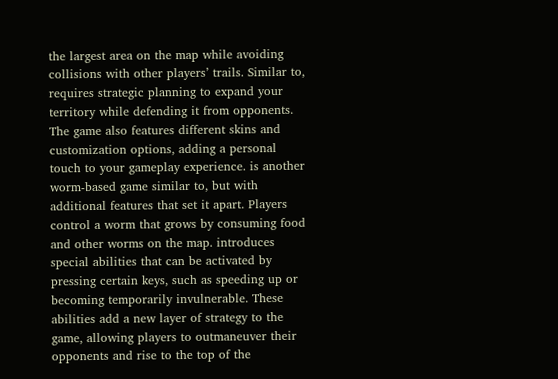the largest area on the map while avoiding collisions with other players’ trails. Similar to, requires strategic planning to expand your territory while defending it from opponents. The game also features different skins and customization options, adding a personal touch to your gameplay experience. is another worm-based game similar to, but with additional features that set it apart. Players control a worm that grows by consuming food and other worms on the map. introduces special abilities that can be activated by pressing certain keys, such as speeding up or becoming temporarily invulnerable. These abilities add a new layer of strategy to the game, allowing players to outmaneuver their opponents and rise to the top of the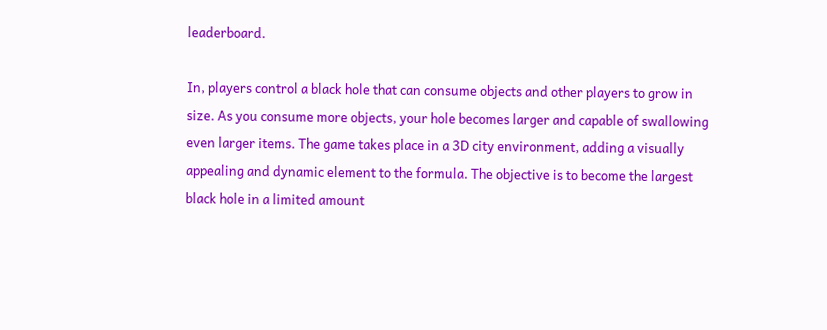leaderboard.

In, players control a black hole that can consume objects and other players to grow in size. As you consume more objects, your hole becomes larger and capable of swallowing even larger items. The game takes place in a 3D city environment, adding a visually appealing and dynamic element to the formula. The objective is to become the largest black hole in a limited amount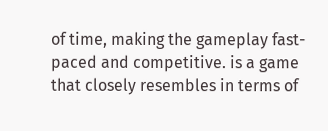of time, making the gameplay fast-paced and competitive. is a game that closely resembles in terms of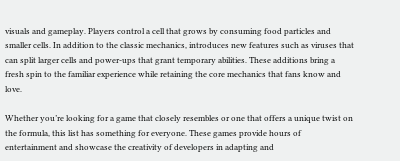visuals and gameplay. Players control a cell that grows by consuming food particles and smaller cells. In addition to the classic mechanics, introduces new features such as viruses that can split larger cells and power-ups that grant temporary abilities. These additions bring a fresh spin to the familiar experience while retaining the core mechanics that fans know and love.

Whether you’re looking for a game that closely resembles or one that offers a unique twist on the formula, this list has something for everyone. These games provide hours of entertainment and showcase the creativity of developers in adapting and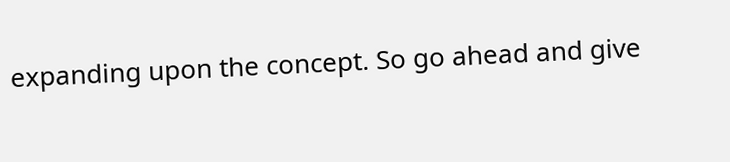expanding upon the concept. So go ahead and give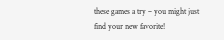these games a try – you might just find your new favorite!